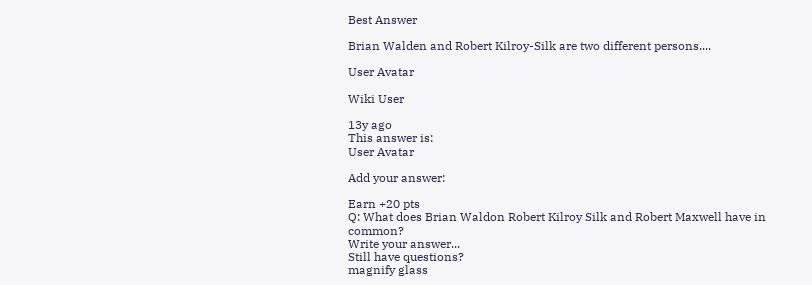Best Answer

Brian Walden and Robert Kilroy-Silk are two different persons....

User Avatar

Wiki User

13y ago
This answer is:
User Avatar

Add your answer:

Earn +20 pts
Q: What does Brian Waldon Robert Kilroy Silk and Robert Maxwell have in common?
Write your answer...
Still have questions?
magnify glass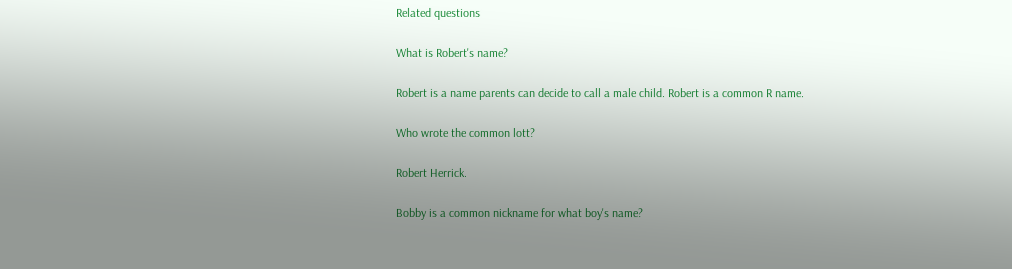Related questions

What is Robert's name?

Robert is a name parents can decide to call a male child. Robert is a common R name.

Who wrote the common lott?

Robert Herrick.

Bobby is a common nickname for what boy's name?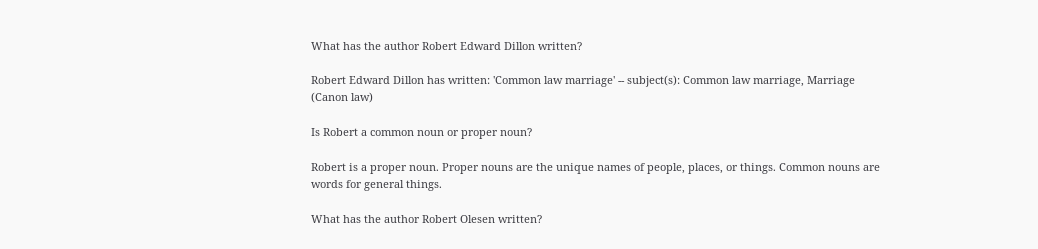What has the author Robert Edward Dillon written?

Robert Edward Dillon has written: 'Common law marriage' -- subject(s): Common law marriage, Marriage (Canon law)

Is Robert a common noun or proper noun?

Robert is a proper noun. Proper nouns are the unique names of people, places, or things. Common nouns are words for general things.

What has the author Robert Olesen written?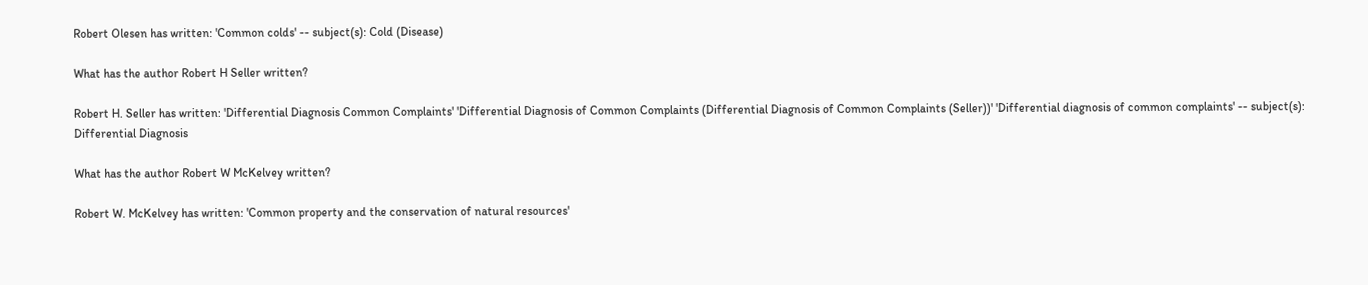Robert Olesen has written: 'Common colds' -- subject(s): Cold (Disease)

What has the author Robert H Seller written?

Robert H. Seller has written: 'Differential Diagnosis Common Complaints' 'Differential Diagnosis of Common Complaints (Differential Diagnosis of Common Complaints (Seller))' 'Differential diagnosis of common complaints' -- subject(s): Differential Diagnosis

What has the author Robert W McKelvey written?

Robert W. McKelvey has written: 'Common property and the conservation of natural resources'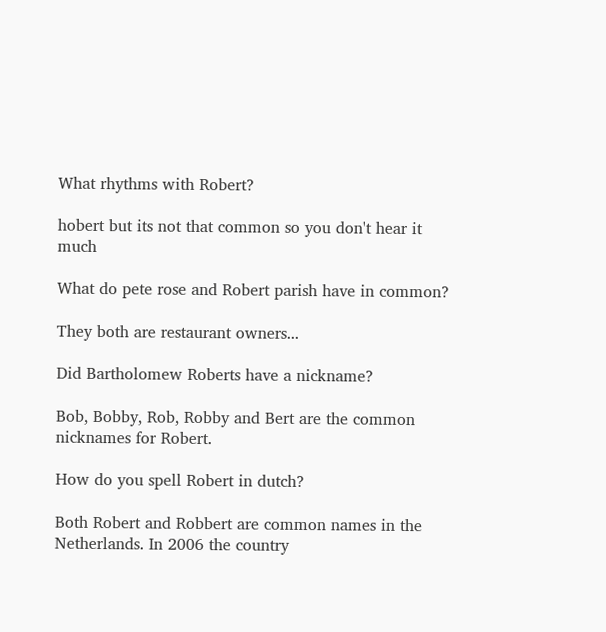What rhythms with Robert?

hobert but its not that common so you don't hear it much

What do pete rose and Robert parish have in common?

They both are restaurant owners...

Did Bartholomew Roberts have a nickname?

Bob, Bobby, Rob, Robby and Bert are the common nicknames for Robert.

How do you spell Robert in dutch?

Both Robert and Robbert are common names in the Netherlands. In 2006 the country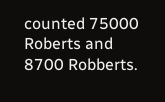counted 75000 Roberts and 8700 Robberts.